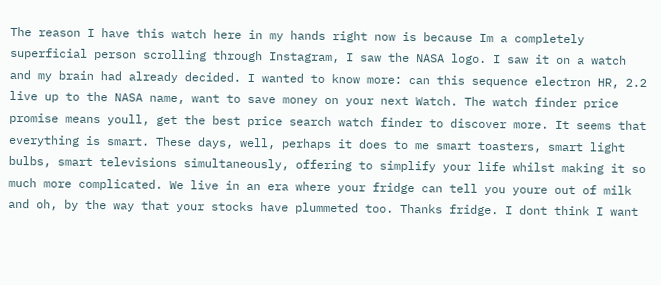The reason I have this watch here in my hands right now is because Im a completely superficial person scrolling through Instagram, I saw the NASA logo. I saw it on a watch and my brain had already decided. I wanted to know more: can this sequence electron HR, 2.2 live up to the NASA name, want to save money on your next Watch. The watch finder price promise means youll, get the best price search watch finder to discover more. It seems that everything is smart. These days, well, perhaps it does to me smart toasters, smart light bulbs, smart televisions simultaneously, offering to simplify your life whilst making it so much more complicated. We live in an era where your fridge can tell you youre out of milk and oh, by the way that your stocks have plummeted too. Thanks fridge. I dont think I want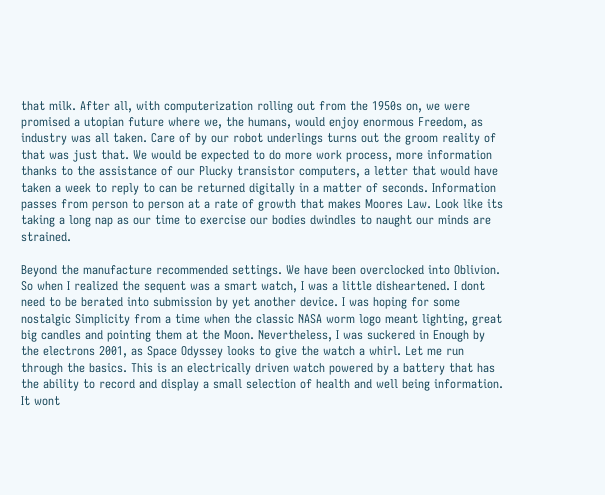that milk. After all, with computerization rolling out from the 1950s on, we were promised a utopian future where we, the humans, would enjoy enormous Freedom, as industry was all taken. Care of by our robot underlings turns out the groom reality of that was just that. We would be expected to do more work process, more information thanks to the assistance of our Plucky transistor computers, a letter that would have taken a week to reply to can be returned digitally in a matter of seconds. Information passes from person to person at a rate of growth that makes Moores Law. Look like its taking a long nap as our time to exercise our bodies dwindles to naught our minds are strained.

Beyond the manufacture recommended settings. We have been overclocked into Oblivion. So when I realized the sequent was a smart watch, I was a little disheartened. I dont need to be berated into submission by yet another device. I was hoping for some nostalgic Simplicity from a time when the classic NASA worm logo meant lighting, great big candles and pointing them at the Moon. Nevertheless, I was suckered in Enough by the electrons 2001, as Space Odyssey looks to give the watch a whirl. Let me run through the basics. This is an electrically driven watch powered by a battery that has the ability to record and display a small selection of health and well being information. It wont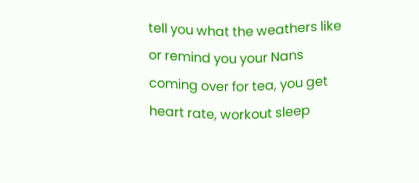tell you what the weathers like or remind you your Nans coming over for tea, you get heart rate, workout sleep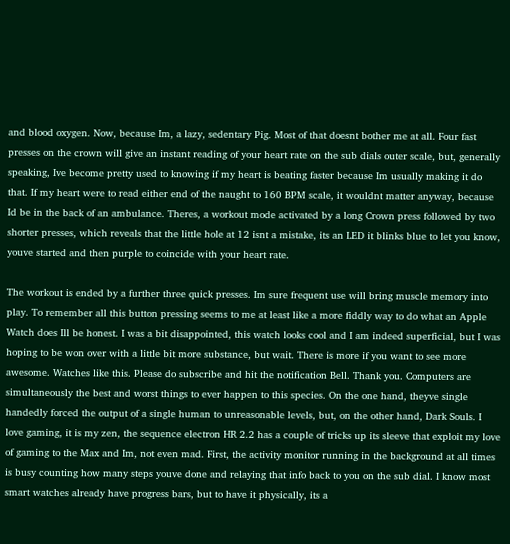and blood oxygen. Now, because Im, a lazy, sedentary Pig. Most of that doesnt bother me at all. Four fast presses on the crown will give an instant reading of your heart rate on the sub dials outer scale, but, generally speaking, Ive become pretty used to knowing if my heart is beating faster because Im usually making it do that. If my heart were to read either end of the naught to 160 BPM scale, it wouldnt matter anyway, because Id be in the back of an ambulance. Theres, a workout mode activated by a long Crown press followed by two shorter presses, which reveals that the little hole at 12 isnt a mistake, its an LED it blinks blue to let you know, youve started and then purple to coincide with your heart rate.

The workout is ended by a further three quick presses. Im sure frequent use will bring muscle memory into play. To remember all this button pressing seems to me at least like a more fiddly way to do what an Apple Watch does Ill be honest. I was a bit disappointed, this watch looks cool and I am indeed superficial, but I was hoping to be won over with a little bit more substance, but wait. There is more if you want to see more awesome. Watches like this. Please do subscribe and hit the notification Bell. Thank you. Computers are simultaneously the best and worst things to ever happen to this species. On the one hand, theyve single handedly forced the output of a single human to unreasonable levels, but, on the other hand, Dark Souls. I love gaming, it is my zen, the sequence electron HR 2.2 has a couple of tricks up its sleeve that exploit my love of gaming to the Max and Im, not even mad. First, the activity monitor running in the background at all times is busy counting how many steps youve done and relaying that info back to you on the sub dial. I know most smart watches already have progress bars, but to have it physically, its a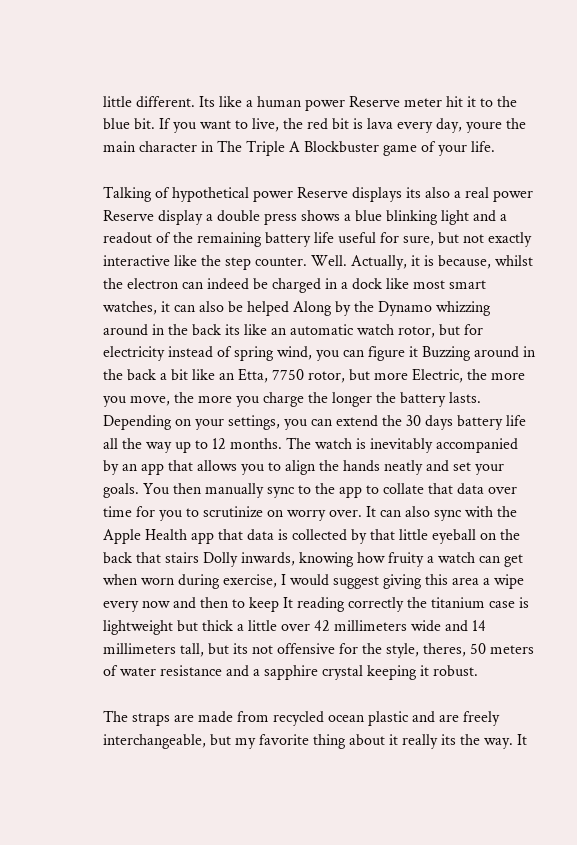little different. Its like a human power Reserve meter hit it to the blue bit. If you want to live, the red bit is lava every day, youre the main character in The Triple A Blockbuster game of your life.

Talking of hypothetical power Reserve displays its also a real power Reserve display a double press shows a blue blinking light and a readout of the remaining battery life useful for sure, but not exactly interactive like the step counter. Well. Actually, it is because, whilst the electron can indeed be charged in a dock like most smart watches, it can also be helped Along by the Dynamo whizzing around in the back its like an automatic watch rotor, but for electricity instead of spring wind, you can figure it Buzzing around in the back a bit like an Etta, 7750 rotor, but more Electric, the more you move, the more you charge the longer the battery lasts. Depending on your settings, you can extend the 30 days battery life all the way up to 12 months. The watch is inevitably accompanied by an app that allows you to align the hands neatly and set your goals. You then manually sync to the app to collate that data over time for you to scrutinize on worry over. It can also sync with the Apple Health app that data is collected by that little eyeball on the back that stairs Dolly inwards, knowing how fruity a watch can get when worn during exercise, I would suggest giving this area a wipe every now and then to keep It reading correctly the titanium case is lightweight but thick a little over 42 millimeters wide and 14 millimeters tall, but its not offensive for the style, theres, 50 meters of water resistance and a sapphire crystal keeping it robust.

The straps are made from recycled ocean plastic and are freely interchangeable, but my favorite thing about it really its the way. It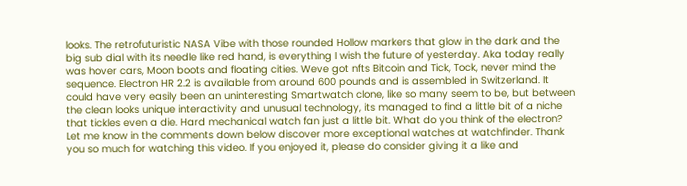looks. The retrofuturistic NASA Vibe with those rounded Hollow markers that glow in the dark and the big sub dial with its needle like red hand, is everything I wish the future of yesterday. Aka today really was hover cars, Moon boots and floating cities. Weve got nfts Bitcoin and Tick, Tock, never mind the sequence. Electron HR 2.2 is available from around 600 pounds and is assembled in Switzerland. It could have very easily been an uninteresting Smartwatch clone, like so many seem to be, but between the clean looks unique interactivity and unusual technology, its managed to find a little bit of a niche that tickles even a die. Hard mechanical watch fan just a little bit. What do you think of the electron? Let me know in the comments down below discover more exceptional watches at watchfinder. Thank you so much for watching this video. If you enjoyed it, please do consider giving it a like and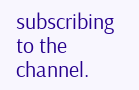subscribing to the channel.